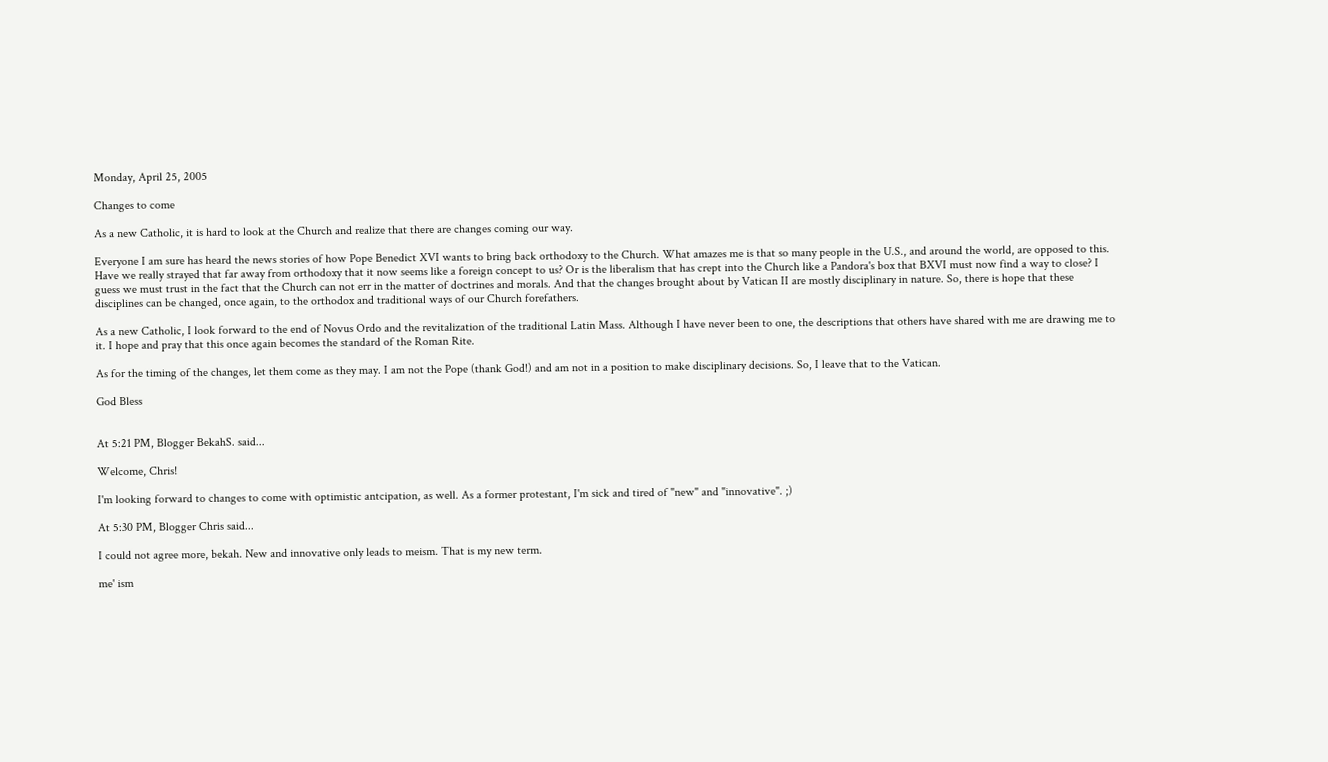Monday, April 25, 2005

Changes to come

As a new Catholic, it is hard to look at the Church and realize that there are changes coming our way.

Everyone I am sure has heard the news stories of how Pope Benedict XVI wants to bring back orthodoxy to the Church. What amazes me is that so many people in the U.S., and around the world, are opposed to this. Have we really strayed that far away from orthodoxy that it now seems like a foreign concept to us? Or is the liberalism that has crept into the Church like a Pandora's box that BXVI must now find a way to close? I guess we must trust in the fact that the Church can not err in the matter of doctrines and morals. And that the changes brought about by Vatican II are mostly disciplinary in nature. So, there is hope that these disciplines can be changed, once again, to the orthodox and traditional ways of our Church forefathers.

As a new Catholic, I look forward to the end of Novus Ordo and the revitalization of the traditional Latin Mass. Although I have never been to one, the descriptions that others have shared with me are drawing me to it. I hope and pray that this once again becomes the standard of the Roman Rite.

As for the timing of the changes, let them come as they may. I am not the Pope (thank God!) and am not in a position to make disciplinary decisions. So, I leave that to the Vatican.

God Bless


At 5:21 PM, Blogger BekahS. said...

Welcome, Chris!

I'm looking forward to changes to come with optimistic antcipation, as well. As a former protestant, I'm sick and tired of "new" and "innovative". ;)

At 5:30 PM, Blogger Chris said...

I could not agree more, bekah. New and innovative only leads to meism. That is my new term.

me' ism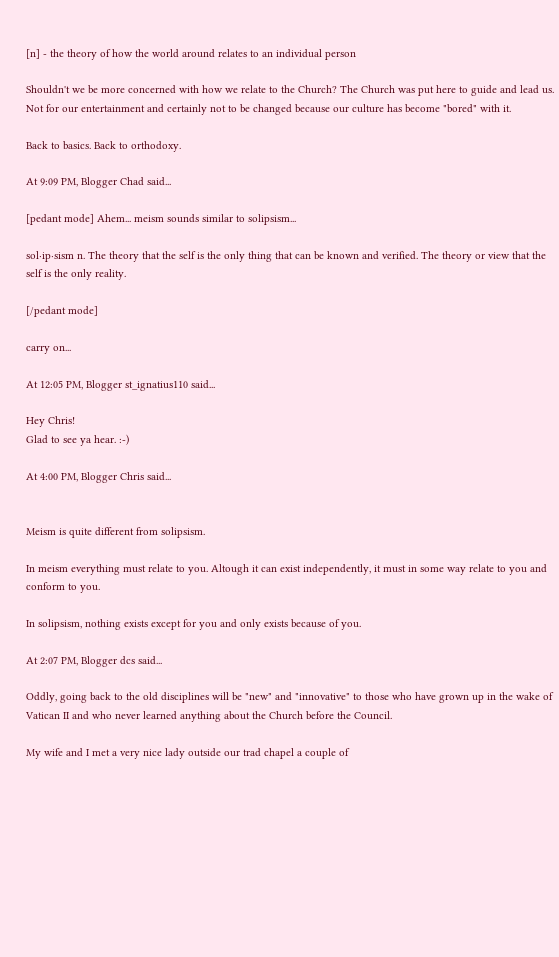[n] - the theory of how the world around relates to an individual person

Shouldn't we be more concerned with how we relate to the Church? The Church was put here to guide and lead us. Not for our entertainment and certainly not to be changed because our culture has become "bored" with it.

Back to basics. Back to orthodoxy.

At 9:09 PM, Blogger Chad said...

[pedant mode] Ahem... meism sounds similar to solipsism...

sol·ip·sism n. The theory that the self is the only thing that can be known and verified. The theory or view that the self is the only reality.

[/pedant mode]

carry on...

At 12:05 PM, Blogger st_ignatius110 said...

Hey Chris!
Glad to see ya hear. :-)

At 4:00 PM, Blogger Chris said...


Meism is quite different from solipsism.

In meism everything must relate to you. Altough it can exist independently, it must in some way relate to you and conform to you.

In solipsism, nothing exists except for you and only exists because of you.

At 2:07 PM, Blogger dcs said...

Oddly, going back to the old disciplines will be "new" and "innovative" to those who have grown up in the wake of Vatican II and who never learned anything about the Church before the Council.

My wife and I met a very nice lady outside our trad chapel a couple of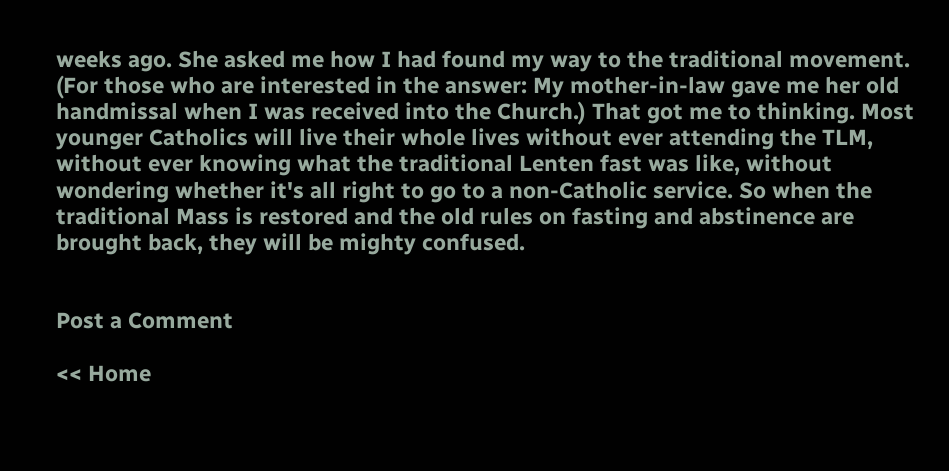weeks ago. She asked me how I had found my way to the traditional movement. (For those who are interested in the answer: My mother-in-law gave me her old handmissal when I was received into the Church.) That got me to thinking. Most younger Catholics will live their whole lives without ever attending the TLM, without ever knowing what the traditional Lenten fast was like, without wondering whether it's all right to go to a non-Catholic service. So when the traditional Mass is restored and the old rules on fasting and abstinence are brought back, they will be mighty confused.


Post a Comment

<< Home